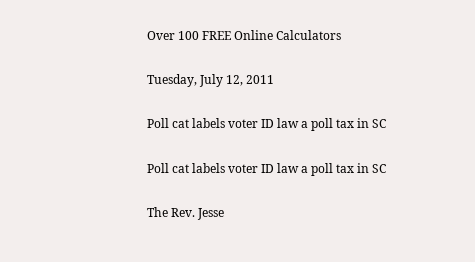Over 100 FREE Online Calculators

Tuesday, July 12, 2011

Poll cat labels voter ID law a poll tax in SC

Poll cat labels voter ID law a poll tax in SC

The Rev. Jesse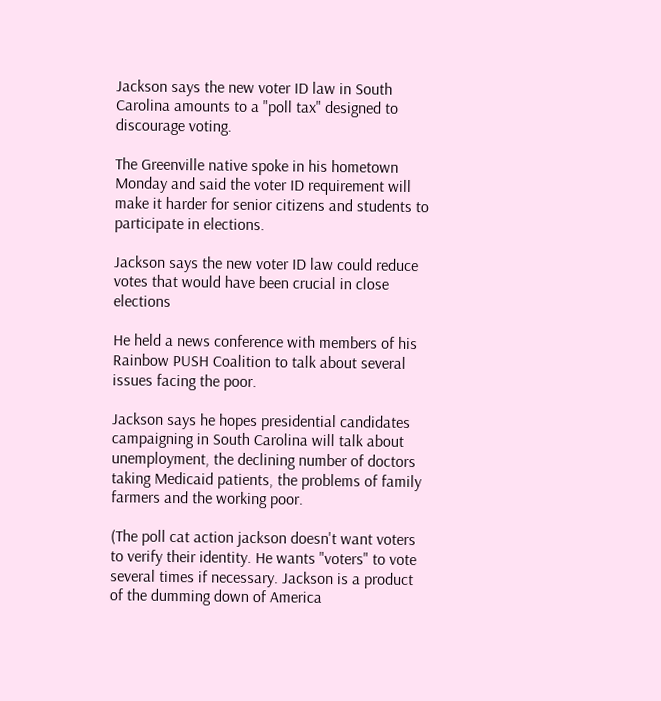Jackson says the new voter ID law in South Carolina amounts to a "poll tax" designed to discourage voting.

The Greenville native spoke in his hometown Monday and said the voter ID requirement will make it harder for senior citizens and students to participate in elections.

Jackson says the new voter ID law could reduce votes that would have been crucial in close elections

He held a news conference with members of his Rainbow PUSH Coalition to talk about several issues facing the poor.

Jackson says he hopes presidential candidates campaigning in South Carolina will talk about unemployment, the declining number of doctors taking Medicaid patients, the problems of family farmers and the working poor.

(The poll cat action jackson doesn't want voters to verify their identity. He wants "voters" to vote several times if necessary. Jackson is a product of the dumming down of America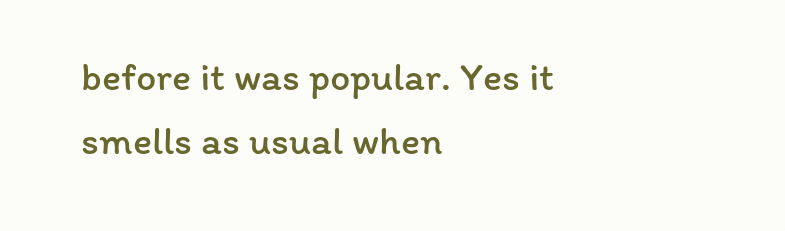before it was popular. Yes it smells as usual when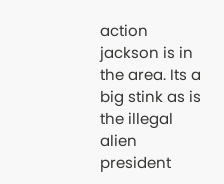action jackson is in the area. Its a big stink as is the illegal alien president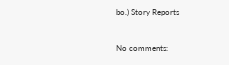bo.) Story Reports

No comments: